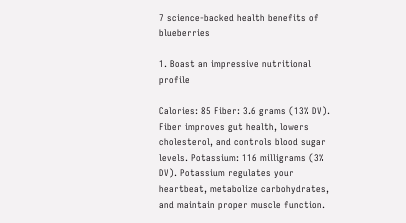7 science-backed health benefits of blueberries

1. Boast an impressive nutritional profile

Calories: 85 Fiber: 3.6 grams (13% DV). Fiber improves gut health, lowers cholesterol, and controls blood sugar levels. Potassium: 116 milligrams (3% DV). Potassium regulates your heartbeat, metabolize carbohydrates, and maintain proper muscle function.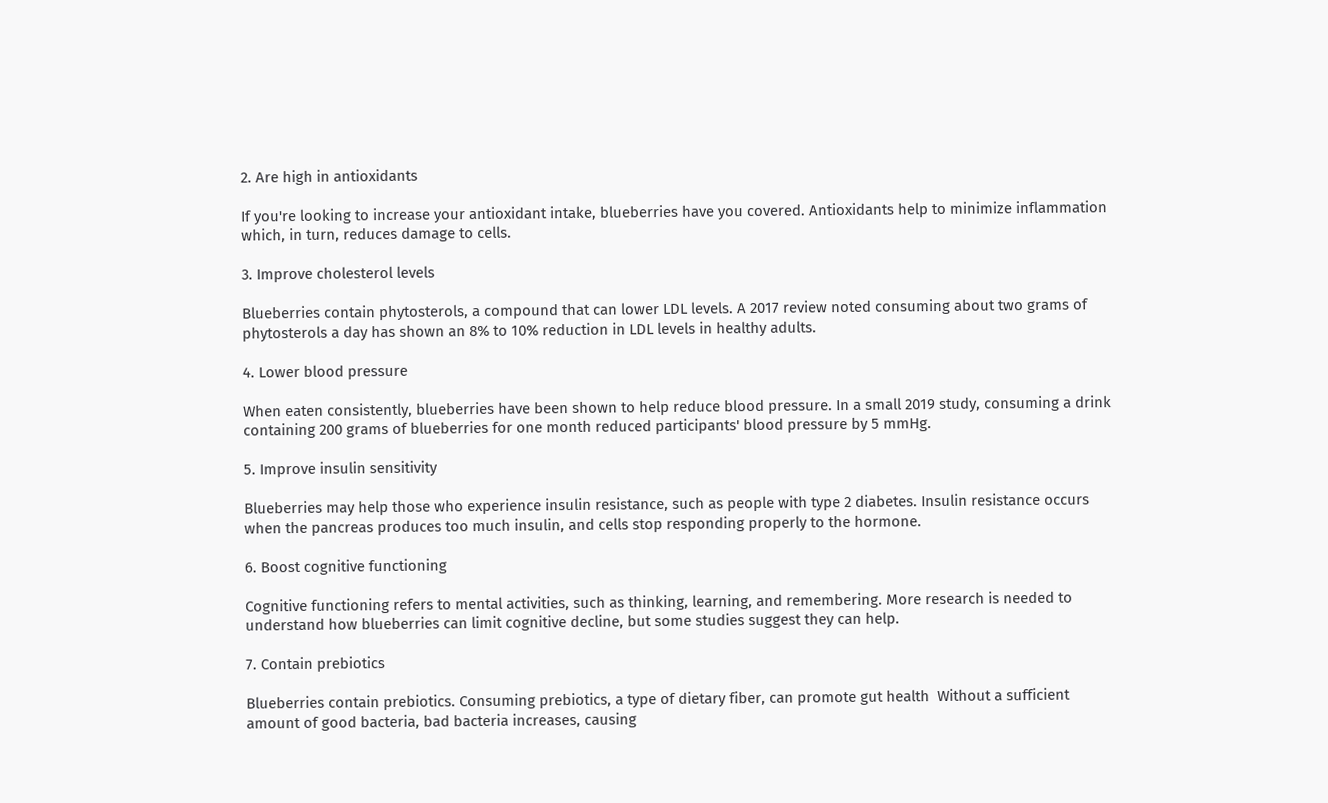2. Are high in antioxidants

If you're looking to increase your antioxidant intake, blueberries have you covered. Antioxidants help to minimize inflammation which, in turn, reduces damage to cells.

3. Improve cholesterol levels

Blueberries contain phytosterols, a compound that can lower LDL levels. A 2017 review noted consuming about two grams of phytosterols a day has shown an 8% to 10% reduction in LDL levels in healthy adults.

4. Lower blood pressure

When eaten consistently, blueberries have been shown to help reduce blood pressure. In a small 2019 study, consuming a drink containing 200 grams of blueberries for one month reduced participants' blood pressure by 5 mmHg.

5. Improve insulin sensitivity

Blueberries may help those who experience insulin resistance, such as people with type 2 diabetes. Insulin resistance occurs when the pancreas produces too much insulin, and cells stop responding properly to the hormone.

6. Boost cognitive functioning

Cognitive functioning refers to mental activities, such as thinking, learning, and remembering. More research is needed to understand how blueberries can limit cognitive decline, but some studies suggest they can help.

7. Contain prebiotics

Blueberries contain prebiotics. Consuming prebiotics, a type of dietary fiber, can promote gut health  Without a sufficient amount of good bacteria, bad bacteria increases, causing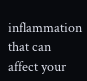inflammation that can affect your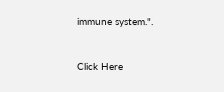immune system.".


Click Here